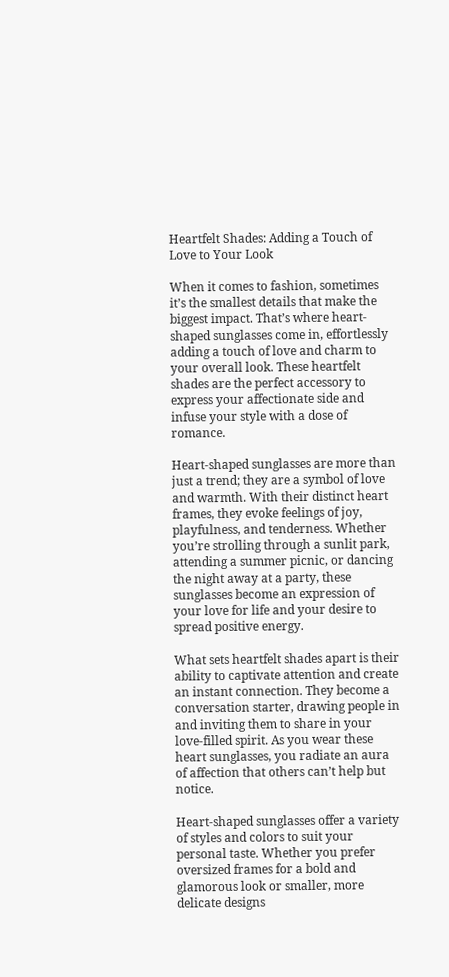Heartfelt Shades: Adding a Touch of Love to Your Look

When it comes to fashion, sometimes it’s the smallest details that make the biggest impact. That’s where heart-shaped sunglasses come in, effortlessly adding a touch of love and charm to your overall look. These heartfelt shades are the perfect accessory to express your affectionate side and infuse your style with a dose of romance.

Heart-shaped sunglasses are more than just a trend; they are a symbol of love and warmth. With their distinct heart frames, they evoke feelings of joy, playfulness, and tenderness. Whether you’re strolling through a sunlit park, attending a summer picnic, or dancing the night away at a party, these sunglasses become an expression of your love for life and your desire to spread positive energy.

What sets heartfelt shades apart is their ability to captivate attention and create an instant connection. They become a conversation starter, drawing people in and inviting them to share in your love-filled spirit. As you wear these heart sunglasses, you radiate an aura of affection that others can’t help but notice.

Heart-shaped sunglasses offer a variety of styles and colors to suit your personal taste. Whether you prefer oversized frames for a bold and glamorous look or smaller, more delicate designs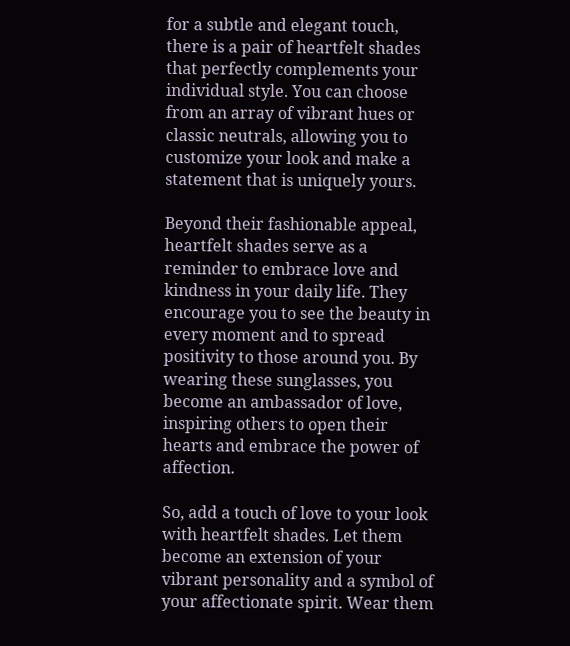for a subtle and elegant touch, there is a pair of heartfelt shades that perfectly complements your individual style. You can choose from an array of vibrant hues or classic neutrals, allowing you to customize your look and make a statement that is uniquely yours.

Beyond their fashionable appeal, heartfelt shades serve as a reminder to embrace love and kindness in your daily life. They encourage you to see the beauty in every moment and to spread positivity to those around you. By wearing these sunglasses, you become an ambassador of love, inspiring others to open their hearts and embrace the power of affection.

So, add a touch of love to your look with heartfelt shades. Let them become an extension of your vibrant personality and a symbol of your affectionate spirit. Wear them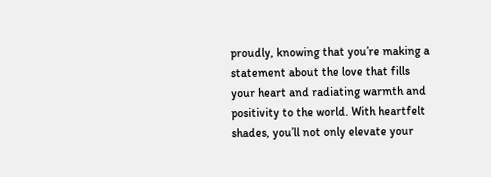proudly, knowing that you’re making a statement about the love that fills your heart and radiating warmth and positivity to the world. With heartfelt shades, you’ll not only elevate your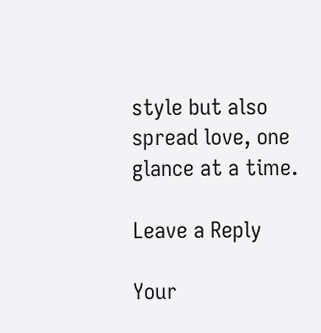style but also spread love, one glance at a time.

Leave a Reply

Your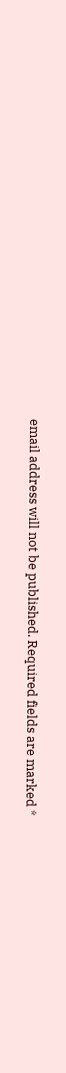email address will not be published. Required fields are marked *